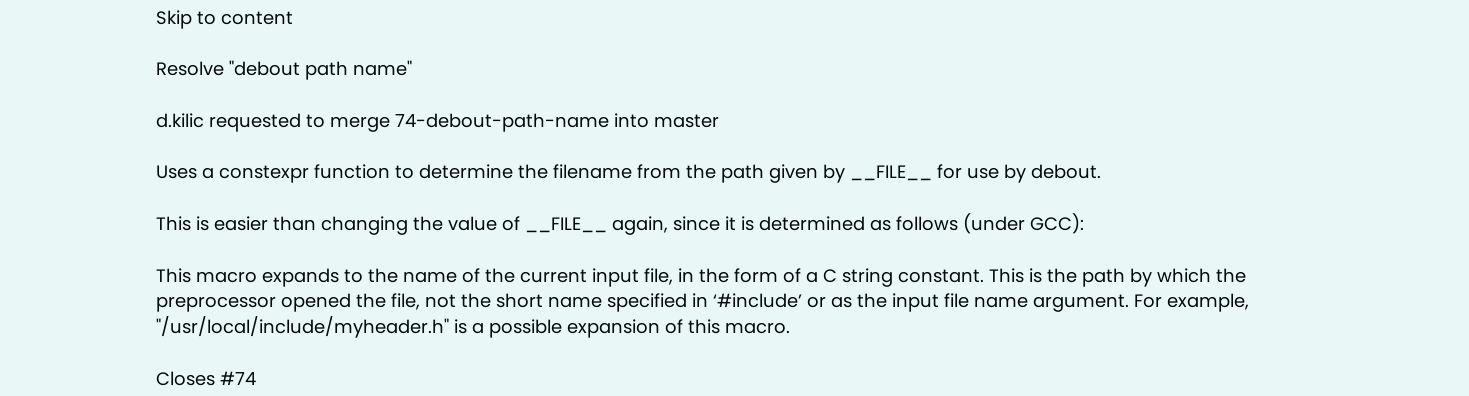Skip to content

Resolve "debout path name"

d.kilic requested to merge 74-debout-path-name into master

Uses a constexpr function to determine the filename from the path given by __FILE__ for use by debout.

This is easier than changing the value of __FILE__ again, since it is determined as follows (under GCC):

This macro expands to the name of the current input file, in the form of a C string constant. This is the path by which the preprocessor opened the file, not the short name specified in ‘#include’ or as the input file name argument. For example, "/usr/local/include/myheader.h" is a possible expansion of this macro.

Closes #74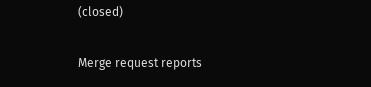(closed)

Merge request reports